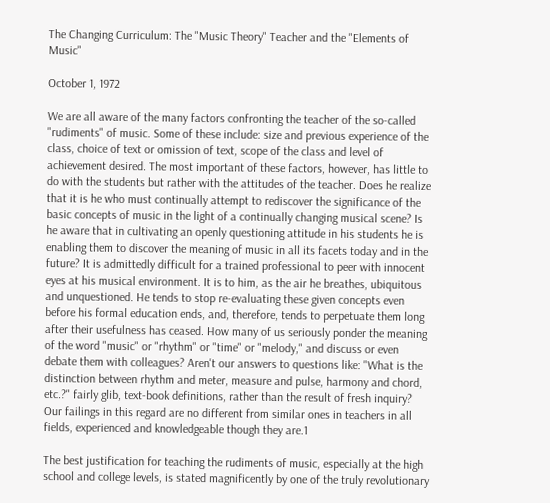The Changing Curriculum: The "Music Theory" Teacher and the "Elements of Music"

October 1, 1972

We are all aware of the many factors confronting the teacher of the so-called "rudiments" of music. Some of these include: size and previous experience of the class, choice of text or omission of text, scope of the class and level of achievement desired. The most important of these factors, however, has little to do with the students but rather with the attitudes of the teacher. Does he realize that it is he who must continually attempt to rediscover the significance of the basic concepts of music in the light of a continually changing musical scene? Is he aware that in cultivating an openly questioning attitude in his students he is enabling them to discover the meaning of music in all its facets today and in the future? It is admittedly difficult for a trained professional to peer with innocent eyes at his musical environment. It is to him, as the air he breathes, ubiquitous and unquestioned. He tends to stop re-evaluating these given concepts even before his formal education ends, and, therefore, tends to perpetuate them long after their usefulness has ceased. How many of us seriously ponder the meaning of the word "music" or "rhythm" or "time" or "melody," and discuss or even debate them with colleagues? Aren't our answers to questions like: "What is the distinction between rhythm and meter, measure and pulse, harmony and chord, etc.?" fairly glib, text-book definitions, rather than the result of fresh inquiry? Our failings in this regard are no different from similar ones in teachers in all fields, experienced and knowledgeable though they are.1

The best justification for teaching the rudiments of music, especially at the high school and college levels, is stated magnificently by one of the truly revolutionary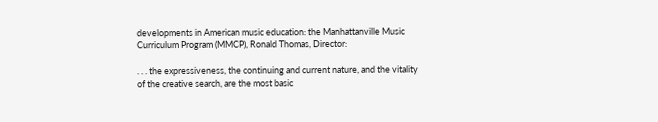developments in American music education: the Manhattanville Music Curriculum Program (MMCP), Ronald Thomas, Director:

. . . the expressiveness, the continuing and current nature, and the vitality of the creative search, are the most basic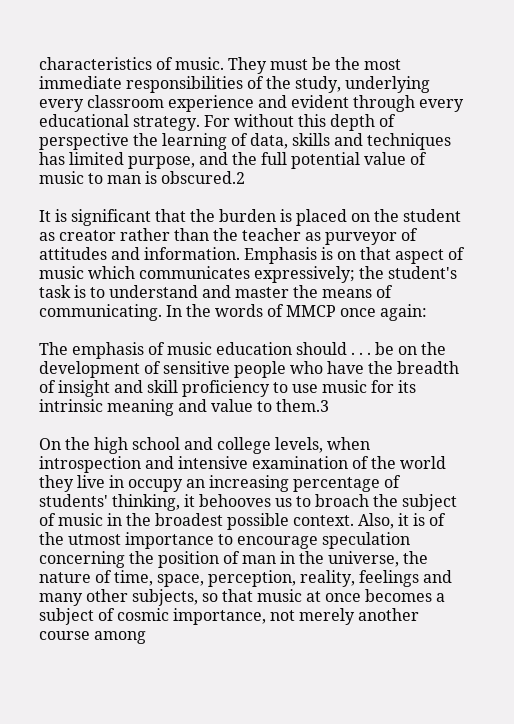characteristics of music. They must be the most immediate responsibilities of the study, underlying every classroom experience and evident through every educational strategy. For without this depth of perspective the learning of data, skills and techniques has limited purpose, and the full potential value of music to man is obscured.2

It is significant that the burden is placed on the student as creator rather than the teacher as purveyor of attitudes and information. Emphasis is on that aspect of music which communicates expressively; the student's task is to understand and master the means of communicating. In the words of MMCP once again:

The emphasis of music education should . . . be on the development of sensitive people who have the breadth of insight and skill proficiency to use music for its intrinsic meaning and value to them.3

On the high school and college levels, when introspection and intensive examination of the world they live in occupy an increasing percentage of students' thinking, it behooves us to broach the subject of music in the broadest possible context. Also, it is of the utmost importance to encourage speculation concerning the position of man in the universe, the nature of time, space, perception, reality, feelings and many other subjects, so that music at once becomes a subject of cosmic importance, not merely another course among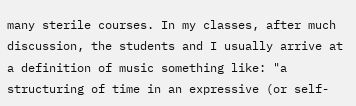many sterile courses. In my classes, after much discussion, the students and I usually arrive at a definition of music something like: "a structuring of time in an expressive (or self-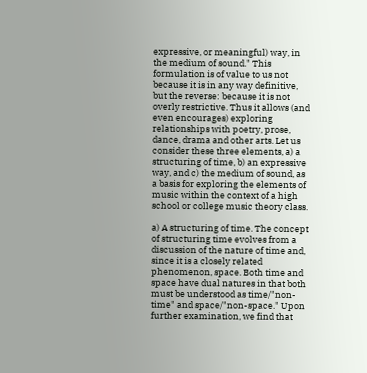expressive, or meaningful) way, in the medium of sound." This formulation is of value to us not because it is in any way definitive, but the reverse: because it is not overly restrictive. Thus it allows (and even encourages) exploring relationships with poetry, prose, dance, drama and other arts. Let us consider these three elements, a) a structuring of time, b) an expressive way, and c) the medium of sound, as a basis for exploring the elements of music within the context of a high school or college music theory class.

a) A structuring of time. The concept of structuring time evolves from a discussion of the nature of time and, since it is a closely related phenomenon, space. Both time and space have dual natures in that both must be understood as time/"non-time" and space/"non-space." Upon further examination, we find that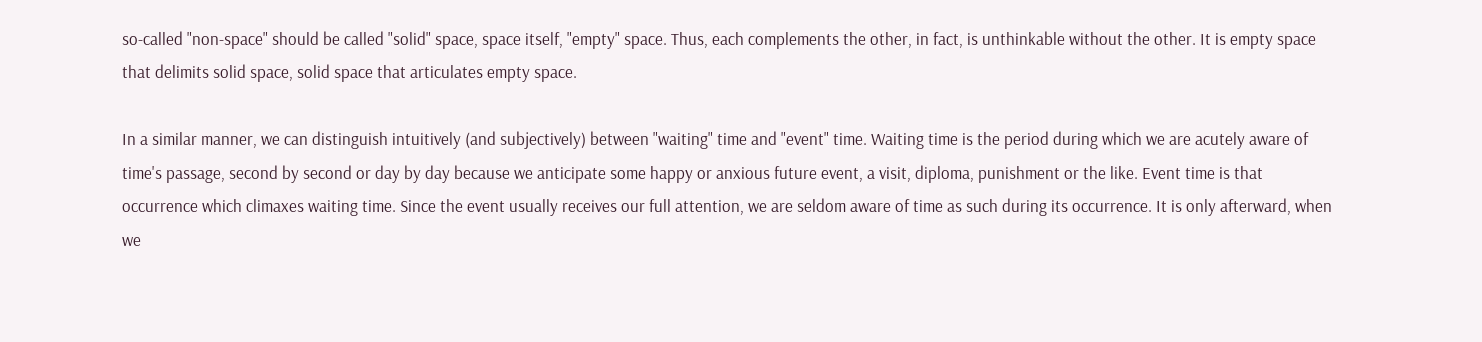so-called "non-space" should be called "solid" space, space itself, "empty" space. Thus, each complements the other, in fact, is unthinkable without the other. It is empty space that delimits solid space, solid space that articulates empty space.

In a similar manner, we can distinguish intuitively (and subjectively) between "waiting" time and "event" time. Waiting time is the period during which we are acutely aware of time's passage, second by second or day by day because we anticipate some happy or anxious future event, a visit, diploma, punishment or the like. Event time is that occurrence which climaxes waiting time. Since the event usually receives our full attention, we are seldom aware of time as such during its occurrence. It is only afterward, when we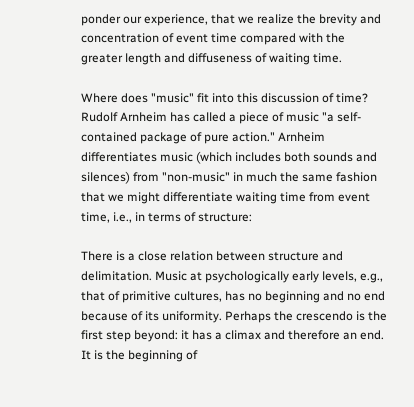ponder our experience, that we realize the brevity and concentration of event time compared with the greater length and diffuseness of waiting time.

Where does "music" fit into this discussion of time? Rudolf Arnheim has called a piece of music "a self-contained package of pure action." Arnheim differentiates music (which includes both sounds and silences) from "non-music" in much the same fashion that we might differentiate waiting time from event time, i.e., in terms of structure:

There is a close relation between structure and delimitation. Music at psychologically early levels, e.g., that of primitive cultures, has no beginning and no end because of its uniformity. Perhaps the crescendo is the first step beyond: it has a climax and therefore an end. It is the beginning of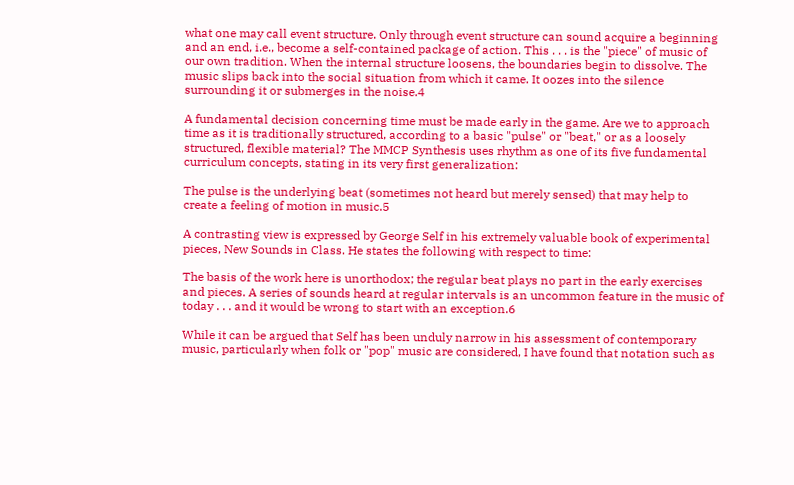what one may call event structure. Only through event structure can sound acquire a beginning and an end, i.e., become a self-contained package of action. This . . . is the "piece" of music of our own tradition. When the internal structure loosens, the boundaries begin to dissolve. The music slips back into the social situation from which it came. It oozes into the silence surrounding it or submerges in the noise.4

A fundamental decision concerning time must be made early in the game. Are we to approach time as it is traditionally structured, according to a basic "pulse" or "beat," or as a loosely structured, flexible material? The MMCP Synthesis uses rhythm as one of its five fundamental curriculum concepts, stating in its very first generalization:

The pulse is the underlying beat (sometimes not heard but merely sensed) that may help to create a feeling of motion in music.5

A contrasting view is expressed by George Self in his extremely valuable book of experimental pieces, New Sounds in Class. He states the following with respect to time:

The basis of the work here is unorthodox; the regular beat plays no part in the early exercises and pieces. A series of sounds heard at regular intervals is an uncommon feature in the music of today . . . and it would be wrong to start with an exception.6

While it can be argued that Self has been unduly narrow in his assessment of contemporary music, particularly when folk or "pop" music are considered, I have found that notation such as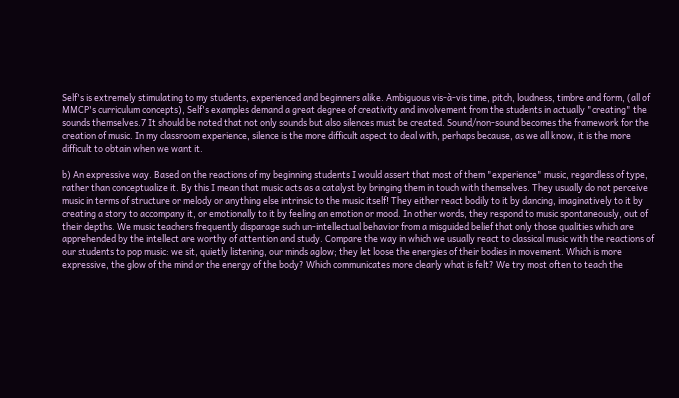Self's is extremely stimulating to my students, experienced and beginners alike. Ambiguous vis-à-vis time, pitch, loudness, timbre and form, (all of MMCP's curriculum concepts), Self's examples demand a great degree of creativity and involvement from the students in actually "creating" the sounds themselves.7 It should be noted that not only sounds but also silences must be created. Sound/non-sound becomes the framework for the creation of music. In my classroom experience, silence is the more difficult aspect to deal with, perhaps because, as we all know, it is the more difficult to obtain when we want it.

b) An expressive way. Based on the reactions of my beginning students I would assert that most of them "experience" music, regardless of type, rather than conceptualize it. By this I mean that music acts as a catalyst by bringing them in touch with themselves. They usually do not perceive music in terms of structure or melody or anything else intrinsic to the music itself! They either react bodily to it by dancing, imaginatively to it by creating a story to accompany it, or emotionally to it by feeling an emotion or mood. In other words, they respond to music spontaneously, out of their depths. We music teachers frequently disparage such un-intellectual behavior from a misguided belief that only those qualities which are apprehended by the intellect are worthy of attention and study. Compare the way in which we usually react to classical music with the reactions of our students to pop music: we sit, quietly listening, our minds aglow; they let loose the energies of their bodies in movement. Which is more expressive, the glow of the mind or the energy of the body? Which communicates more clearly what is felt? We try most often to teach the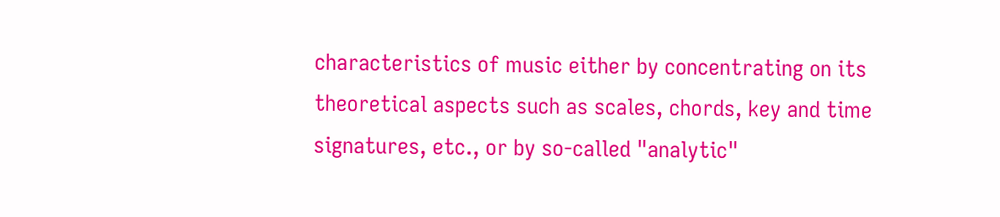characteristics of music either by concentrating on its theoretical aspects such as scales, chords, key and time signatures, etc., or by so-called "analytic"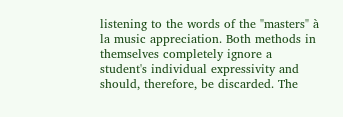listening to the words of the "masters" à la music appreciation. Both methods in themselves completely ignore a student's individual expressivity and should, therefore, be discarded. The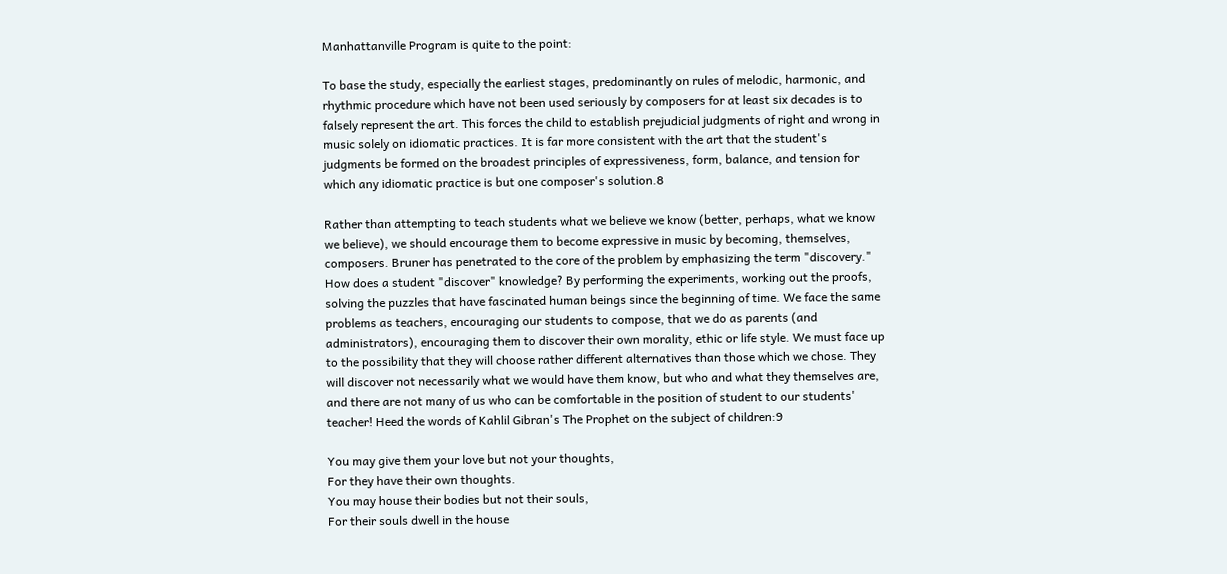Manhattanville Program is quite to the point:

To base the study, especially the earliest stages, predominantly on rules of melodic, harmonic, and rhythmic procedure which have not been used seriously by composers for at least six decades is to falsely represent the art. This forces the child to establish prejudicial judgments of right and wrong in music solely on idiomatic practices. It is far more consistent with the art that the student's judgments be formed on the broadest principles of expressiveness, form, balance, and tension for which any idiomatic practice is but one composer's solution.8

Rather than attempting to teach students what we believe we know (better, perhaps, what we know we believe), we should encourage them to become expressive in music by becoming, themselves, composers. Bruner has penetrated to the core of the problem by emphasizing the term "discovery." How does a student "discover" knowledge? By performing the experiments, working out the proofs, solving the puzzles that have fascinated human beings since the beginning of time. We face the same problems as teachers, encouraging our students to compose, that we do as parents (and administrators), encouraging them to discover their own morality, ethic or life style. We must face up to the possibility that they will choose rather different alternatives than those which we chose. They will discover not necessarily what we would have them know, but who and what they themselves are, and there are not many of us who can be comfortable in the position of student to our students' teacher! Heed the words of Kahlil Gibran's The Prophet on the subject of children:9

You may give them your love but not your thoughts,
For they have their own thoughts.
You may house their bodies but not their souls,
For their souls dwell in the house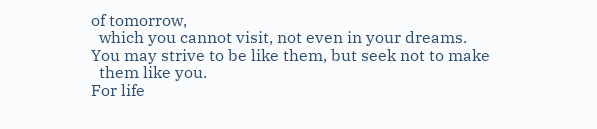of tomorrow,
  which you cannot visit, not even in your dreams.
You may strive to be like them, but seek not to make
  them like you.
For life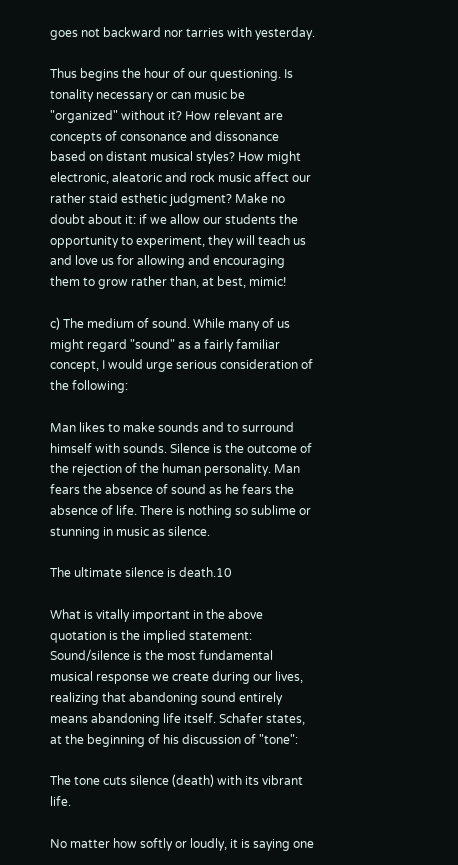goes not backward nor tarries with yesterday.

Thus begins the hour of our questioning. Is tonality necessary or can music be "organized" without it? How relevant are concepts of consonance and dissonance based on distant musical styles? How might electronic, aleatoric and rock music affect our rather staid esthetic judgment? Make no doubt about it: if we allow our students the opportunity to experiment, they will teach us and love us for allowing and encouraging them to grow rather than, at best, mimic!

c) The medium of sound. While many of us might regard "sound" as a fairly familiar concept, I would urge serious consideration of the following:

Man likes to make sounds and to surround himself with sounds. Silence is the outcome of the rejection of the human personality. Man fears the absence of sound as he fears the absence of life. There is nothing so sublime or stunning in music as silence.

The ultimate silence is death.10

What is vitally important in the above quotation is the implied statement: Sound/silence is the most fundamental musical response we create during our lives, realizing that abandoning sound entirely means abandoning life itself. Schafer states, at the beginning of his discussion of "tone":

The tone cuts silence (death) with its vibrant life.

No matter how softly or loudly, it is saying one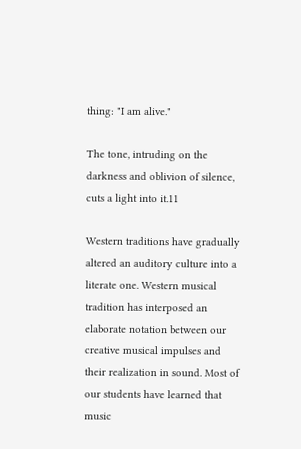thing: "I am alive."

The tone, intruding on the darkness and oblivion of silence, cuts a light into it.11

Western traditions have gradually altered an auditory culture into a literate one. Western musical tradition has interposed an elaborate notation between our creative musical impulses and their realization in sound. Most of our students have learned that music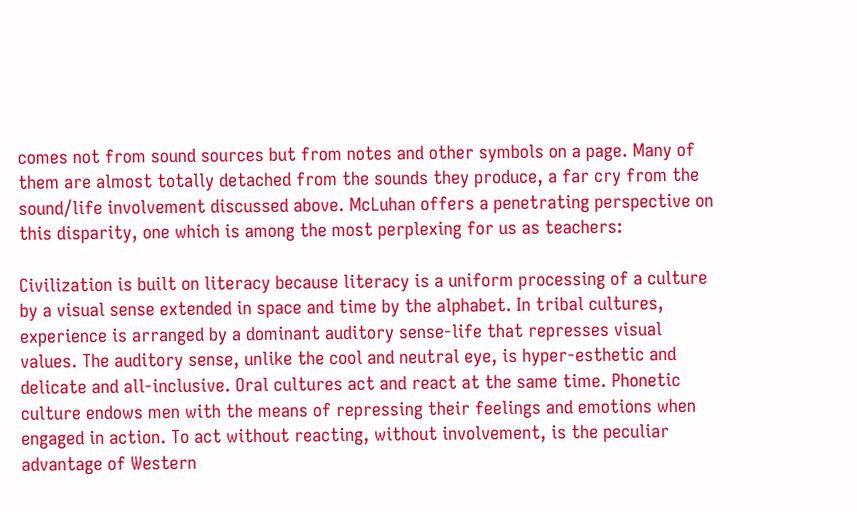comes not from sound sources but from notes and other symbols on a page. Many of them are almost totally detached from the sounds they produce, a far cry from the sound/life involvement discussed above. McLuhan offers a penetrating perspective on this disparity, one which is among the most perplexing for us as teachers:

Civilization is built on literacy because literacy is a uniform processing of a culture by a visual sense extended in space and time by the alphabet. In tribal cultures, experience is arranged by a dominant auditory sense-life that represses visual values. The auditory sense, unlike the cool and neutral eye, is hyper-esthetic and delicate and all-inclusive. Oral cultures act and react at the same time. Phonetic culture endows men with the means of repressing their feelings and emotions when engaged in action. To act without reacting, without involvement, is the peculiar advantage of Western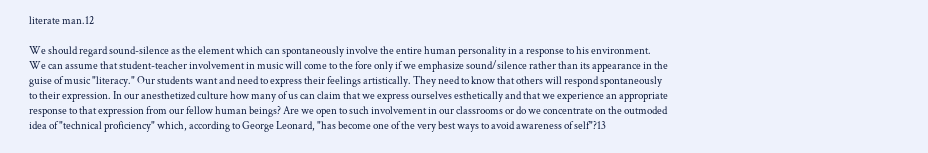literate man.12

We should regard sound-silence as the element which can spontaneously involve the entire human personality in a response to his environment. We can assume that student-teacher involvement in music will come to the fore only if we emphasize sound/silence rather than its appearance in the guise of music "literacy." Our students want and need to express their feelings artistically. They need to know that others will respond spontaneously to their expression. In our anesthetized culture how many of us can claim that we express ourselves esthetically and that we experience an appropriate response to that expression from our fellow human beings? Are we open to such involvement in our classrooms or do we concentrate on the outmoded idea of "technical proficiency" which, according to George Leonard, "has become one of the very best ways to avoid awareness of self"?13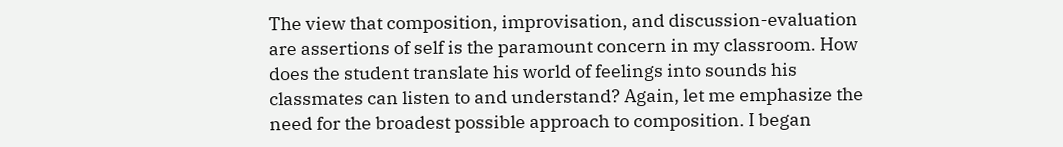The view that composition, improvisation, and discussion-evaluation are assertions of self is the paramount concern in my classroom. How does the student translate his world of feelings into sounds his classmates can listen to and understand? Again, let me emphasize the need for the broadest possible approach to composition. I began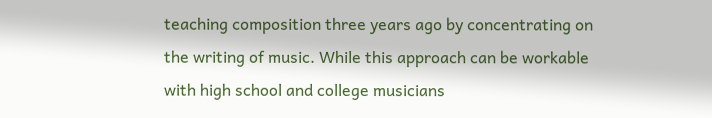teaching composition three years ago by concentrating on the writing of music. While this approach can be workable with high school and college musicians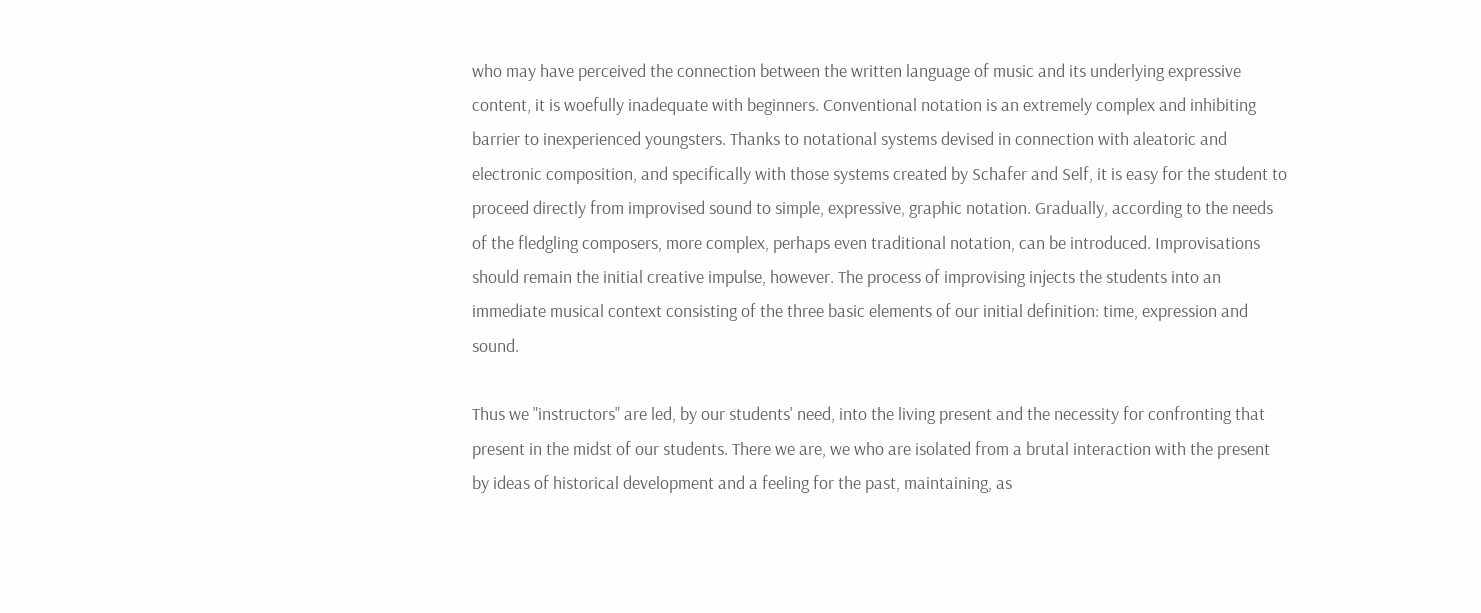who may have perceived the connection between the written language of music and its underlying expressive content, it is woefully inadequate with beginners. Conventional notation is an extremely complex and inhibiting barrier to inexperienced youngsters. Thanks to notational systems devised in connection with aleatoric and electronic composition, and specifically with those systems created by Schafer and Self, it is easy for the student to proceed directly from improvised sound to simple, expressive, graphic notation. Gradually, according to the needs of the fledgling composers, more complex, perhaps even traditional notation, can be introduced. Improvisations should remain the initial creative impulse, however. The process of improvising injects the students into an immediate musical context consisting of the three basic elements of our initial definition: time, expression and sound.

Thus we "instructors" are led, by our students' need, into the living present and the necessity for confronting that present in the midst of our students. There we are, we who are isolated from a brutal interaction with the present by ideas of historical development and a feeling for the past, maintaining, as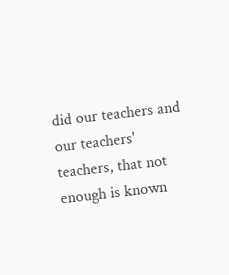did our teachers and our teachers' teachers, that not enough is known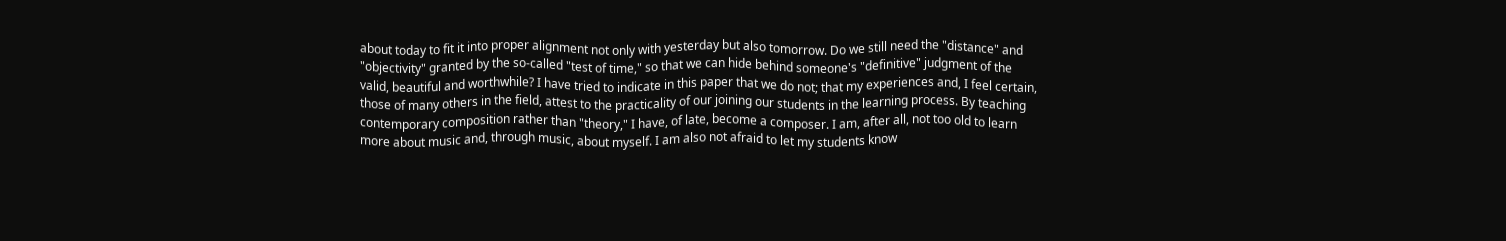about today to fit it into proper alignment not only with yesterday but also tomorrow. Do we still need the "distance" and "objectivity" granted by the so-called "test of time," so that we can hide behind someone's "definitive" judgment of the valid, beautiful and worthwhile? I have tried to indicate in this paper that we do not; that my experiences and, I feel certain, those of many others in the field, attest to the practicality of our joining our students in the learning process. By teaching contemporary composition rather than "theory," I have, of late, become a composer. I am, after all, not too old to learn more about music and, through music, about myself. I am also not afraid to let my students know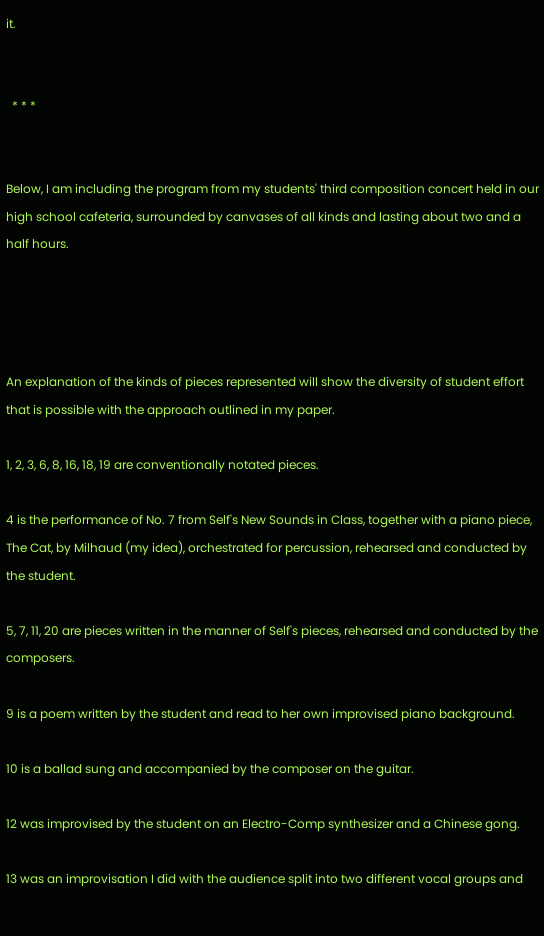it.


  * * *


Below, I am including the program from my students' third composition concert held in our high school cafeteria, surrounded by canvases of all kinds and lasting about two and a half hours.




An explanation of the kinds of pieces represented will show the diversity of student effort that is possible with the approach outlined in my paper.

1, 2, 3, 6, 8, 16, 18, 19 are conventionally notated pieces.

4 is the performance of No. 7 from Self's New Sounds in Class, together with a piano piece, The Cat, by Milhaud (my idea), orchestrated for percussion, rehearsed and conducted by the student.

5, 7, 11, 20 are pieces written in the manner of Self's pieces, rehearsed and conducted by the composers.

9 is a poem written by the student and read to her own improvised piano background.

10 is a ballad sung and accompanied by the composer on the guitar.

12 was improvised by the student on an Electro-Comp synthesizer and a Chinese gong.

13 was an improvisation I did with the audience split into two different vocal groups and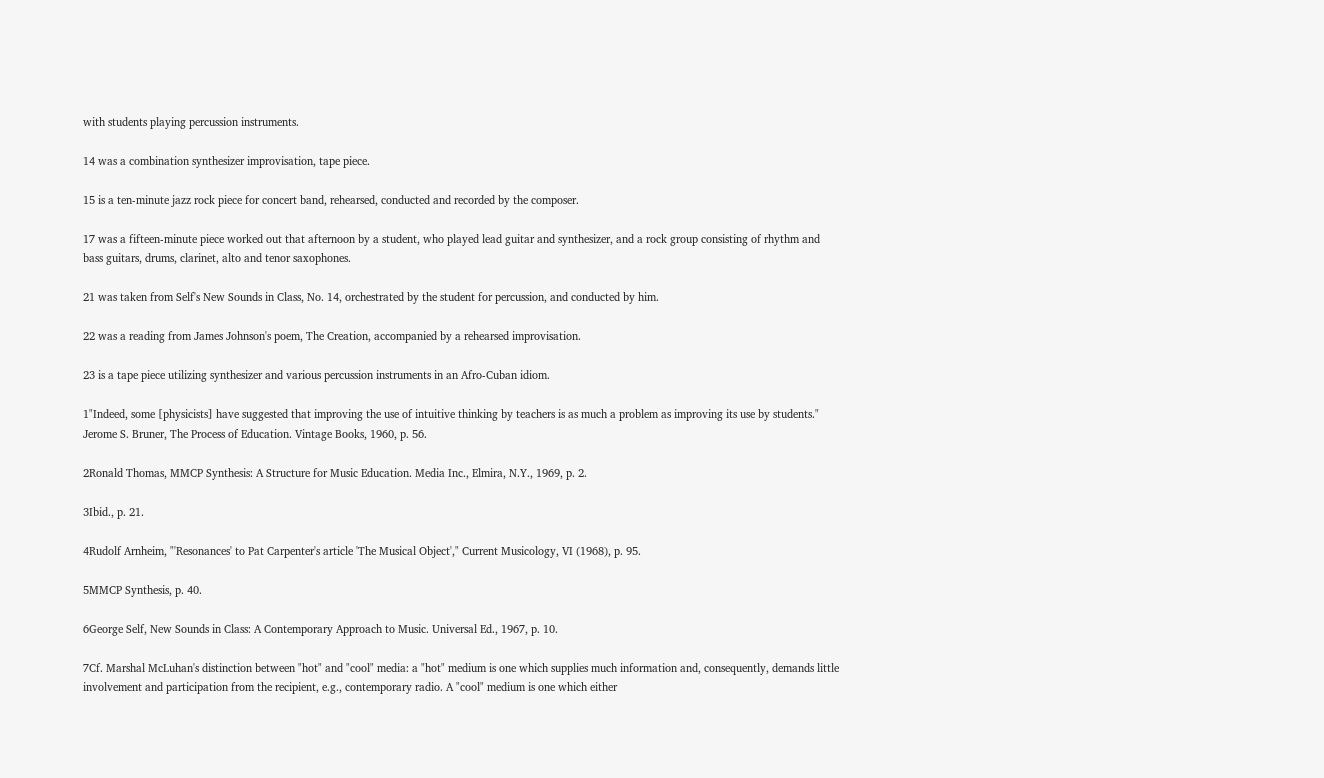with students playing percussion instruments.

14 was a combination synthesizer improvisation, tape piece.

15 is a ten-minute jazz rock piece for concert band, rehearsed, conducted and recorded by the composer.

17 was a fifteen-minute piece worked out that afternoon by a student, who played lead guitar and synthesizer, and a rock group consisting of rhythm and bass guitars, drums, clarinet, alto and tenor saxophones.

21 was taken from Self's New Sounds in Class, No. 14, orchestrated by the student for percussion, and conducted by him.

22 was a reading from James Johnson's poem, The Creation, accompanied by a rehearsed improvisation.

23 is a tape piece utilizing synthesizer and various percussion instruments in an Afro-Cuban idiom.

1"Indeed, some [physicists] have suggested that improving the use of intuitive thinking by teachers is as much a problem as improving its use by students." Jerome S. Bruner, The Process of Education. Vintage Books, 1960, p. 56.

2Ronald Thomas, MMCP Synthesis: A Structure for Music Education. Media Inc., Elmira, N.Y., 1969, p. 2.

3Ibid., p. 21.

4Rudolf Arnheim, "'Resonances' to Pat Carpenter's article 'The Musical Object'," Current Musicology, VI (1968), p. 95.

5MMCP Synthesis, p. 40.

6George Self, New Sounds in Class: A Contemporary Approach to Music. Universal Ed., 1967, p. 10.

7Cf. Marshal McLuhan's distinction between "hot" and "cool" media: a "hot" medium is one which supplies much information and, consequently, demands little involvement and participation from the recipient, e.g., contemporary radio. A "cool" medium is one which either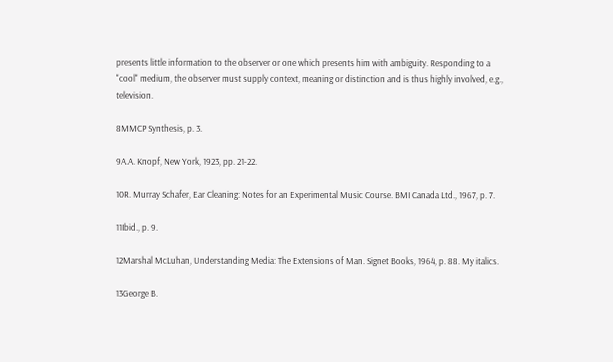presents little information to the observer or one which presents him with ambiguity. Responding to a "cool" medium, the observer must supply context, meaning or distinction and is thus highly involved, e.g., television.

8MMCP Synthesis, p. 3.

9A.A. Knopf, New York, 1923, pp. 21-22.

10R. Murray Schafer, Ear Cleaning: Notes for an Experimental Music Course. BMI Canada Ltd., 1967, p. 7.

11Ibid., p. 9.

12Marshal McLuhan, Understanding Media: The Extensions of Man. Signet Books, 1964, p. 88. My italics.

13George B.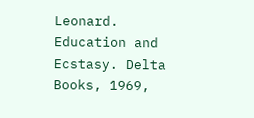Leonard. Education and Ecstasy. Delta Books, 1969,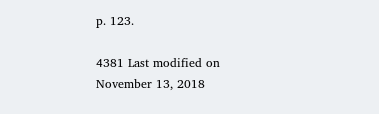p. 123.

4381 Last modified on November 13, 2018